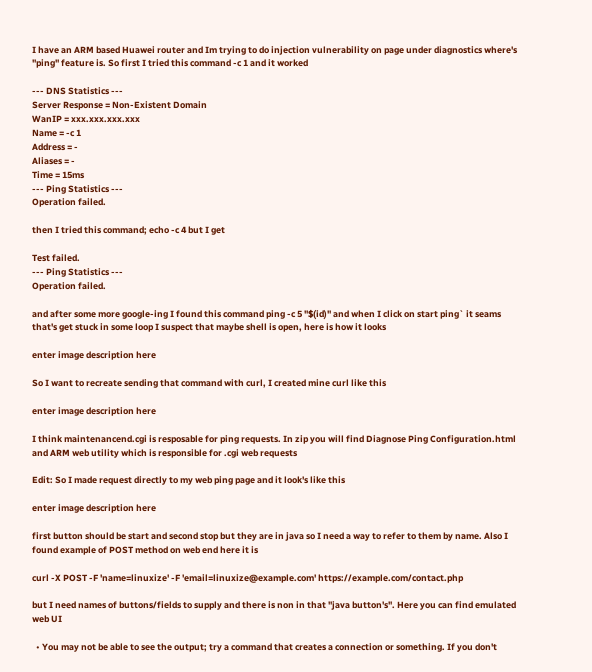I have an ARM based Huawei router and Im trying to do injection vulnerability on page under diagnostics where's "ping" feature is. So first I tried this command -c 1 and it worked

--- DNS Statistics ---
Server Response = Non-Existent Domain
WanIP = xxx.xxx.xxx.xxx
Name = -c 1
Address = -
Aliases = -
Time = 15ms
--- Ping Statistics ---
Operation failed.

then I tried this command; echo -c 4 but I get

Test failed.
--- Ping Statistics ---
Operation failed.

and after some more google-ing I found this command ping -c 5 "$(id)" and when I click on start ping` it seams that's get stuck in some loop I suspect that maybe shell is open, here is how it looks

enter image description here

So I want to recreate sending that command with curl, I created mine curl like this

enter image description here

I think maintenancend.cgi is resposable for ping requests. In zip you will find Diagnose Ping Configuration.html and ARM web utility which is responsible for .cgi web requests

Edit: So I made request directly to my web ping page and it look's like this

enter image description here

first button should be start and second stop but they are in java so I need a way to refer to them by name. Also I found example of POST method on web end here it is

curl -X POST -F 'name=linuxize' -F 'email=linuxize@example.com' https://example.com/contact.php

but I need names of buttons/fields to supply and there is non in that "java button's". Here you can find emulated web UI

  • You may not be able to see the output; try a command that creates a connection or something. If you don't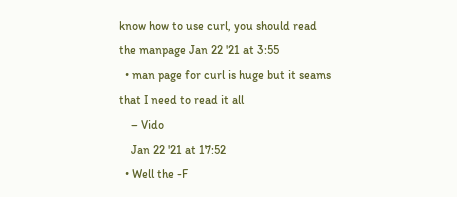know how to use curl, you should read the manpage Jan 22 '21 at 3:55
  • man page for curl is huge but it seams that I need to read it all
    – Vido
    Jan 22 '21 at 17:52
  • Well the -F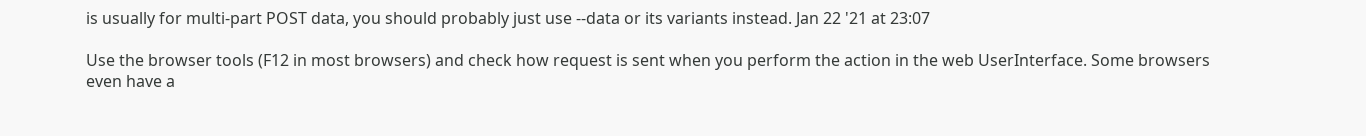is usually for multi-part POST data, you should probably just use --data or its variants instead. Jan 22 '21 at 23:07

Use the browser tools (F12 in most browsers) and check how request is sent when you perform the action in the web UserInterface. Some browsers even have a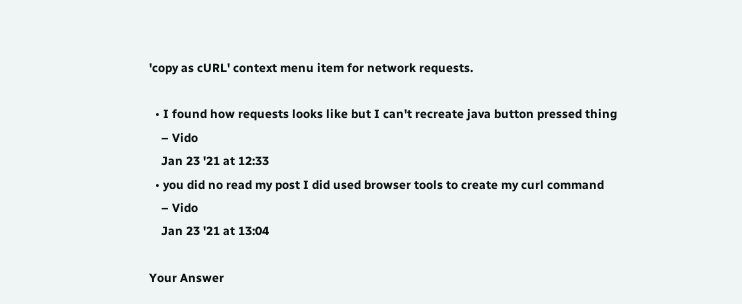'copy as cURL' context menu item for network requests.

  • I found how requests looks like but I can't recreate java button pressed thing
    – Vido
    Jan 23 '21 at 12:33
  • you did no read my post I did used browser tools to create my curl command
    – Vido
    Jan 23 '21 at 13:04

Your Answer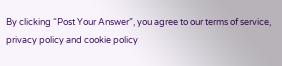By clicking “Post Your Answer”, you agree to our terms of service, privacy policy and cookie policy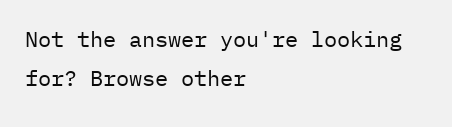Not the answer you're looking for? Browse other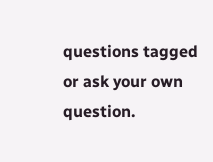questions tagged or ask your own question.